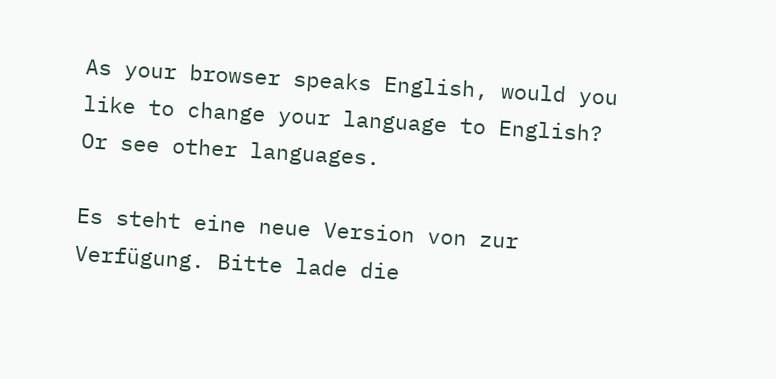As your browser speaks English, would you like to change your language to English? Or see other languages.

Es steht eine neue Version von zur Verfügung. Bitte lade die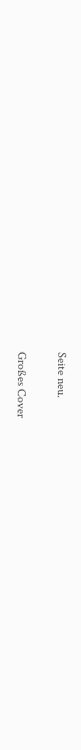Seite neu.

Großes Cover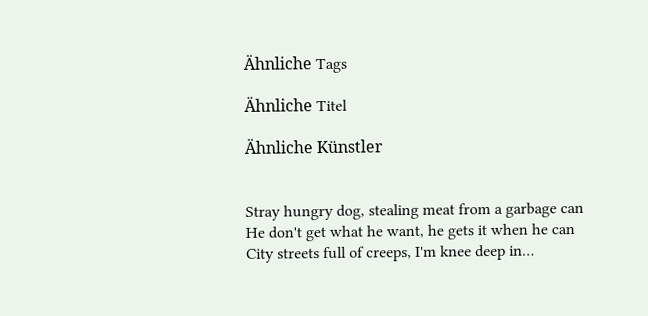Ähnliche Tags

Ähnliche Titel

Ähnliche Künstler


Stray hungry dog, stealing meat from a garbage can
He don't get what he want, he gets it when he can
City streets full of creeps, I'm knee deep in…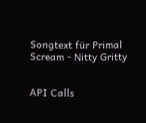Songtext für Primal Scream - Nitty Gritty


API Calls